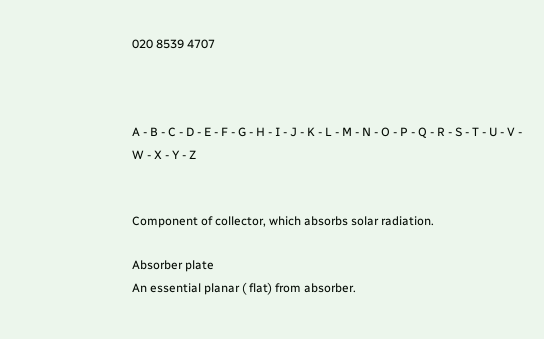020 8539 4707



A - B - C - D - E - F - G - H - I - J - K - L - M - N - O - P - Q - R - S - T - U - V - W - X - Y - Z


Component of collector, which absorbs solar radiation.

Absorber plate
An essential planar ( flat) from absorber.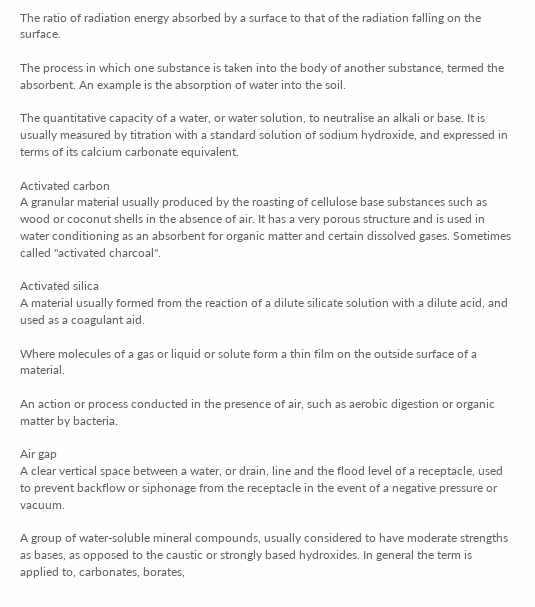The ratio of radiation energy absorbed by a surface to that of the radiation falling on the surface.

The process in which one substance is taken into the body of another substance, termed the absorbent. An example is the absorption of water into the soil.

The quantitative capacity of a water, or water solution, to neutralise an alkali or base. It is usually measured by titration with a standard solution of sodium hydroxide, and expressed in terms of its calcium carbonate equivalent.

Activated carbon
A granular material usually produced by the roasting of cellulose base substances such as wood or coconut shells in the absence of air. It has a very porous structure and is used in water conditioning as an absorbent for organic matter and certain dissolved gases. Sometimes called "activated charcoal".

Activated silica
A material usually formed from the reaction of a dilute silicate solution with a dilute acid, and used as a coagulant aid.

Where molecules of a gas or liquid or solute form a thin film on the outside surface of a material.

An action or process conducted in the presence of air, such as aerobic digestion or organic matter by bacteria.

Air gap
A clear vertical space between a water, or drain, line and the flood level of a receptacle, used to prevent backflow or siphonage from the receptacle in the event of a negative pressure or vacuum.

A group of water-soluble mineral compounds, usually considered to have moderate strengths as bases, as opposed to the caustic or strongly based hydroxides. In general the term is applied to, carbonates, borates,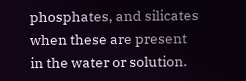phosphates, and silicates when these are present in the water or solution.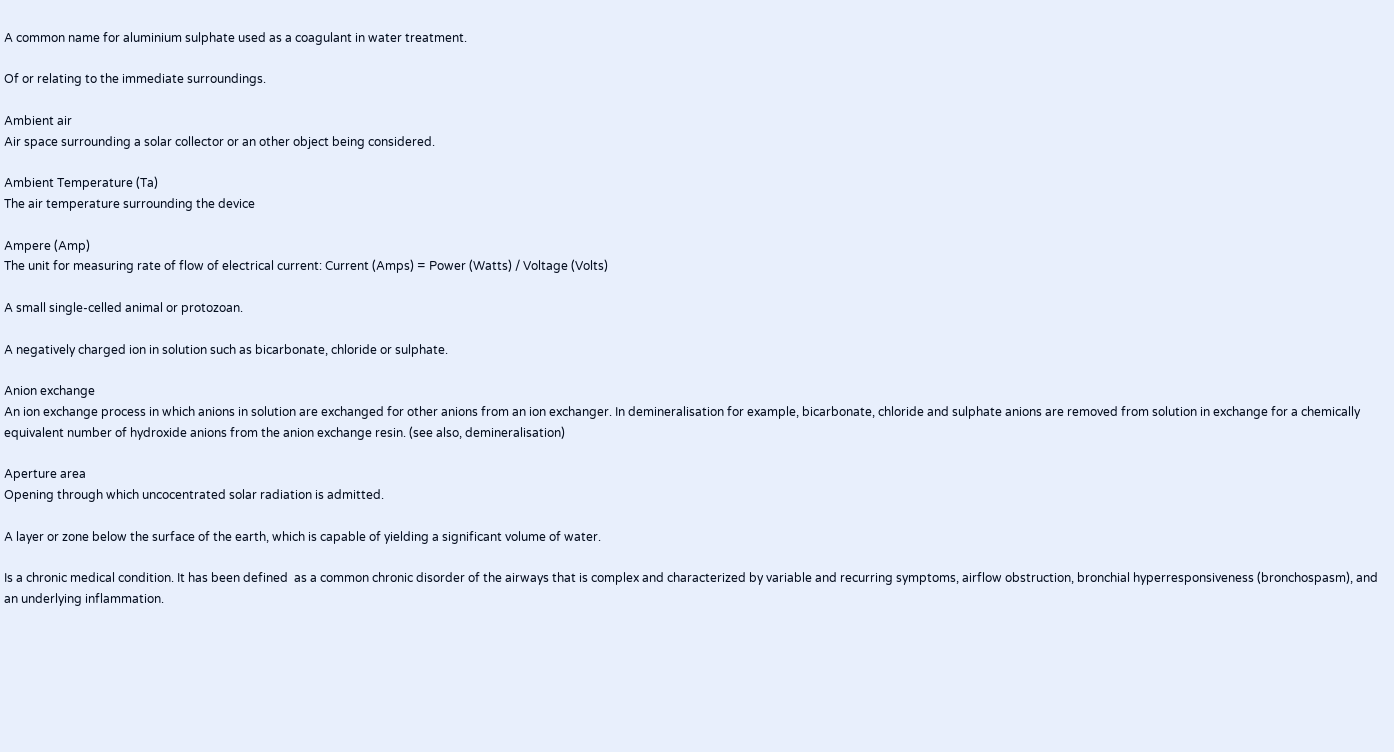A common name for aluminium sulphate used as a coagulant in water treatment.

Of or relating to the immediate surroundings.

Ambient air
Air space surrounding a solar collector or an other object being considered.

Ambient Temperature (Ta)
The air temperature surrounding the device

Ampere (Amp)
The unit for measuring rate of flow of electrical current: Current (Amps) = Power (Watts) / Voltage (Volts)

A small single-celled animal or protozoan.

A negatively charged ion in solution such as bicarbonate, chloride or sulphate.

Anion exchange
An ion exchange process in which anions in solution are exchanged for other anions from an ion exchanger. In demineralisation for example, bicarbonate, chloride and sulphate anions are removed from solution in exchange for a chemically equivalent number of hydroxide anions from the anion exchange resin. (see also, demineralisation)

Aperture area
Opening through which uncocentrated solar radiation is admitted.

A layer or zone below the surface of the earth, which is capable of yielding a significant volume of water.

Is a chronic medical condition. It has been defined  as a common chronic disorder of the airways that is complex and characterized by variable and recurring symptoms, airflow obstruction, bronchial hyperresponsiveness (bronchospasm), and an underlying inflammation.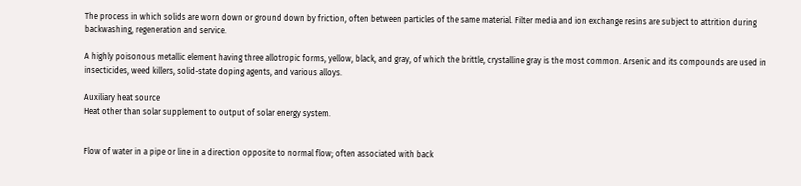The process in which solids are worn down or ground down by friction, often between particles of the same material. Filter media and ion exchange resins are subject to attrition during backwashing, regeneration and service.

A highly poisonous metallic element having three allotropic forms, yellow, black, and gray, of which the brittle, crystalline gray is the most common. Arsenic and its compounds are used in insecticides, weed killers, solid-state doping agents, and various alloys.

Auxiliary heat source
Heat other than solar supplement to output of solar energy system.


Flow of water in a pipe or line in a direction opposite to normal flow; often associated with back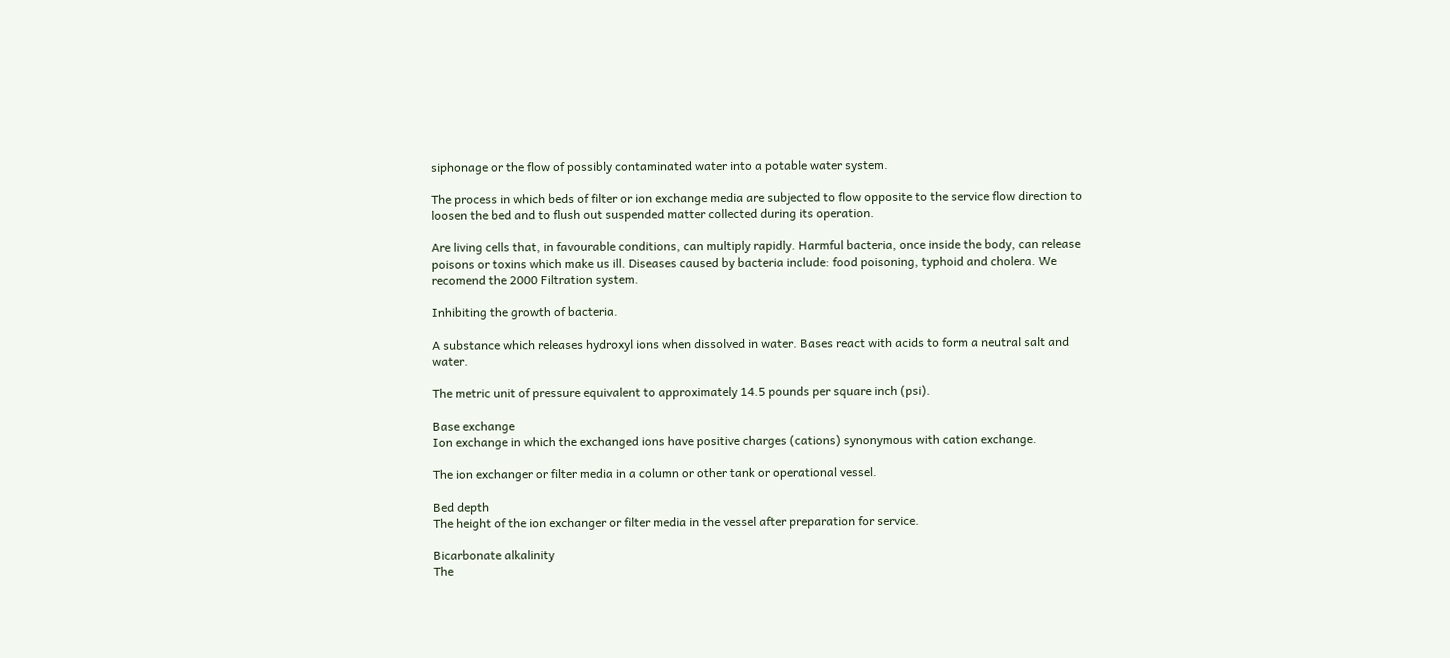siphonage or the flow of possibly contaminated water into a potable water system.

The process in which beds of filter or ion exchange media are subjected to flow opposite to the service flow direction to loosen the bed and to flush out suspended matter collected during its operation.

Are living cells that, in favourable conditions, can multiply rapidly. Harmful bacteria, once inside the body, can release poisons or toxins which make us ill. Diseases caused by bacteria include: food poisoning, typhoid and cholera. We recomend the 2000 Filtration system.

Inhibiting the growth of bacteria.

A substance which releases hydroxyl ions when dissolved in water. Bases react with acids to form a neutral salt and water.

The metric unit of pressure equivalent to approximately 14.5 pounds per square inch (psi).

Base exchange
Ion exchange in which the exchanged ions have positive charges (cations) synonymous with cation exchange.

The ion exchanger or filter media in a column or other tank or operational vessel.

Bed depth
The height of the ion exchanger or filter media in the vessel after preparation for service.

Bicarbonate alkalinity
The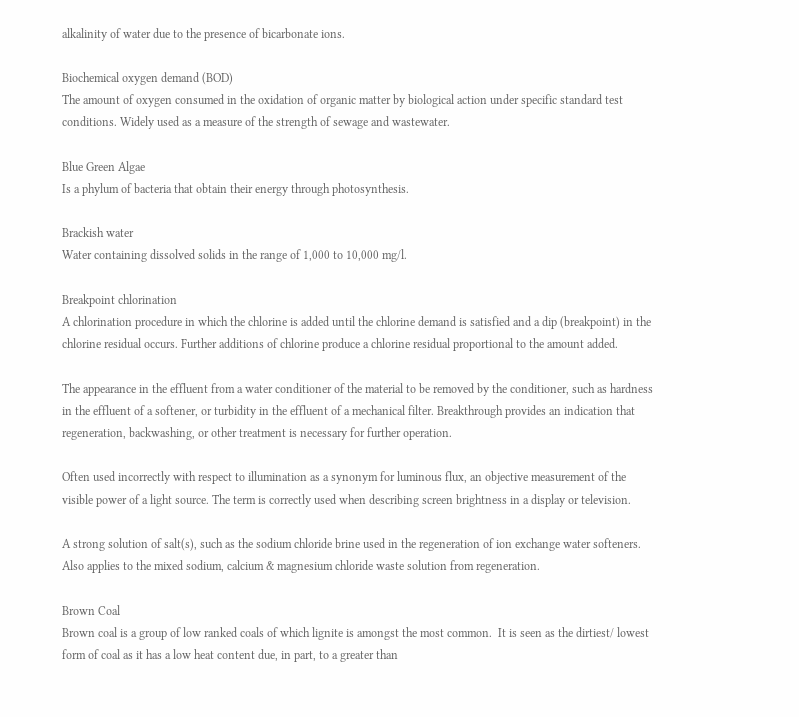alkalinity of water due to the presence of bicarbonate ions.

Biochemical oxygen demand (BOD)
The amount of oxygen consumed in the oxidation of organic matter by biological action under specific standard test conditions. Widely used as a measure of the strength of sewage and wastewater.

Blue Green Algae
Is a phylum of bacteria that obtain their energy through photosynthesis.

Brackish water
Water containing dissolved solids in the range of 1,000 to 10,000 mg/l.

Breakpoint chlorination
A chlorination procedure in which the chlorine is added until the chlorine demand is satisfied and a dip (breakpoint) in the chlorine residual occurs. Further additions of chlorine produce a chlorine residual proportional to the amount added.

The appearance in the effluent from a water conditioner of the material to be removed by the conditioner, such as hardness in the effluent of a softener, or turbidity in the effluent of a mechanical filter. Breakthrough provides an indication that regeneration, backwashing, or other treatment is necessary for further operation.

Often used incorrectly with respect to illumination as a synonym for luminous flux, an objective measurement of the visible power of a light source. The term is correctly used when describing screen brightness in a display or television.

A strong solution of salt(s), such as the sodium chloride brine used in the regeneration of ion exchange water softeners. Also applies to the mixed sodium, calcium & magnesium chloride waste solution from regeneration.

Brown Coal
Brown coal is a group of low ranked coals of which lignite is amongst the most common.  It is seen as the dirtiest/ lowest form of coal as it has a low heat content due, in part, to a greater than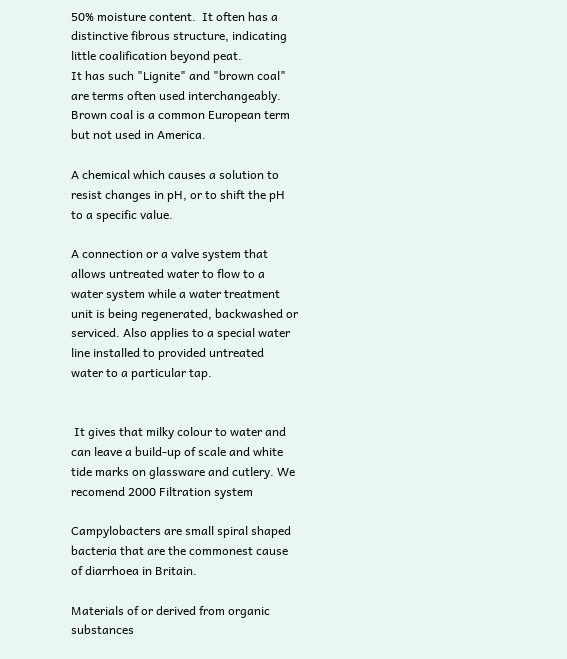50% moisture content.  It often has a distinctive fibrous structure, indicating little coalification beyond peat.
It has such "Lignite" and "brown coal" are terms often used interchangeably. Brown coal is a common European term but not used in America.

A chemical which causes a solution to resist changes in pH, or to shift the pH to a specific value.

A connection or a valve system that allows untreated water to flow to a water system while a water treatment unit is being regenerated, backwashed or serviced. Also applies to a special water line installed to provided untreated water to a particular tap.


 It gives that milky colour to water and can leave a build-up of scale and white tide marks on glassware and cutlery. We recomend 2000 Filtration system

Campylobacters are small spiral shaped bacteria that are the commonest cause of diarrhoea in Britain.

Materials of or derived from organic substances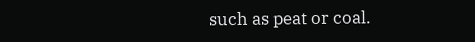such as peat or coal.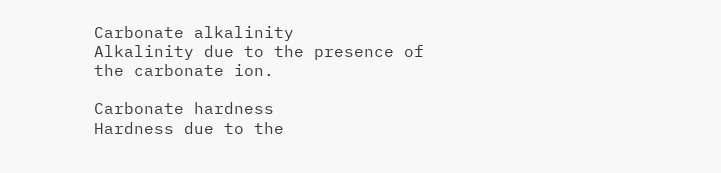Carbonate alkalinity
Alkalinity due to the presence of the carbonate ion.

Carbonate hardness
Hardness due to the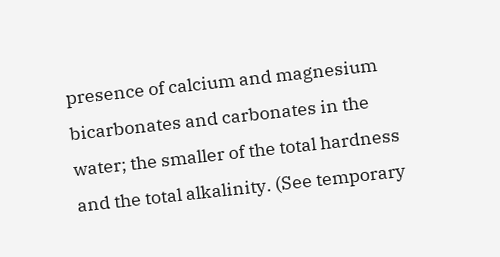presence of calcium and magnesium bicarbonates and carbonates in the water; the smaller of the total hardness and the total alkalinity. (See temporary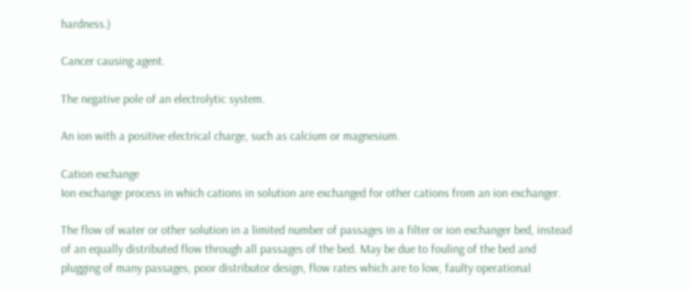hardness.)

Cancer causing agent.

The negative pole of an electrolytic system.

An ion with a positive electrical charge, such as calcium or magnesium.

Cation exchange
Ion exchange process in which cations in solution are exchanged for other cations from an ion exchanger.

The flow of water or other solution in a limited number of passages in a filter or ion exchanger bed, instead of an equally distributed flow through all passages of the bed. May be due to fouling of the bed and plugging of many passages, poor distributor design, flow rates which are to low, faulty operational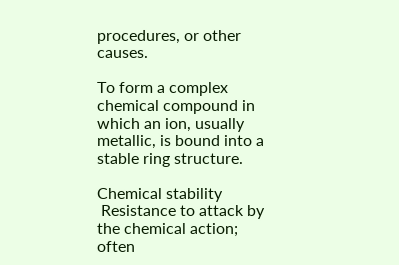procedures, or other causes.

To form a complex chemical compound in which an ion, usually metallic, is bound into a stable ring structure.

Chemical stability
 Resistance to attack by the chemical action; often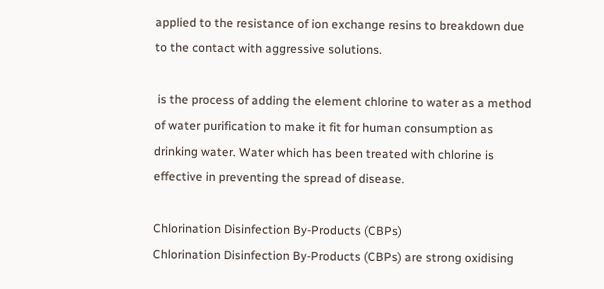applied to the resistance of ion exchange resins to breakdown due to the contact with aggressive solutions.

 is the process of adding the element chlorine to water as a method of water purification to make it fit for human consumption as drinking water. Water which has been treated with chlorine is effective in preventing the spread of disease.

Chlorination Disinfection By-Products (CBPs)
Chlorination Disinfection By-Products (CBPs) are strong oxidising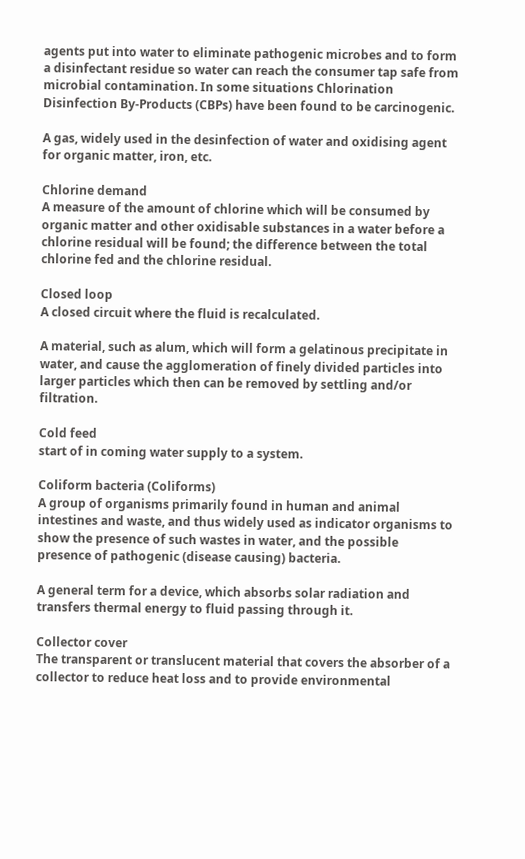agents put into water to eliminate pathogenic microbes and to form a disinfectant residue so water can reach the consumer tap safe from microbial contamination. In some situations Chlorination Disinfection By-Products (CBPs) have been found to be carcinogenic.

A gas, widely used in the desinfection of water and oxidising agent for organic matter, iron, etc.

Chlorine demand
A measure of the amount of chlorine which will be consumed by organic matter and other oxidisable substances in a water before a chlorine residual will be found; the difference between the total chlorine fed and the chlorine residual.

Closed loop
A closed circuit where the fluid is recalculated.

A material, such as alum, which will form a gelatinous precipitate in water, and cause the agglomeration of finely divided particles into larger particles which then can be removed by settling and/or filtration.

Cold feed
start of in coming water supply to a system.

Coliform bacteria (Coliforms)
A group of organisms primarily found in human and animal intestines and waste, and thus widely used as indicator organisms to show the presence of such wastes in water, and the possible presence of pathogenic (disease causing) bacteria.

A general term for a device, which absorbs solar radiation and transfers thermal energy to fluid passing through it.

Collector cover
The transparent or translucent material that covers the absorber of a collector to reduce heat loss and to provide environmental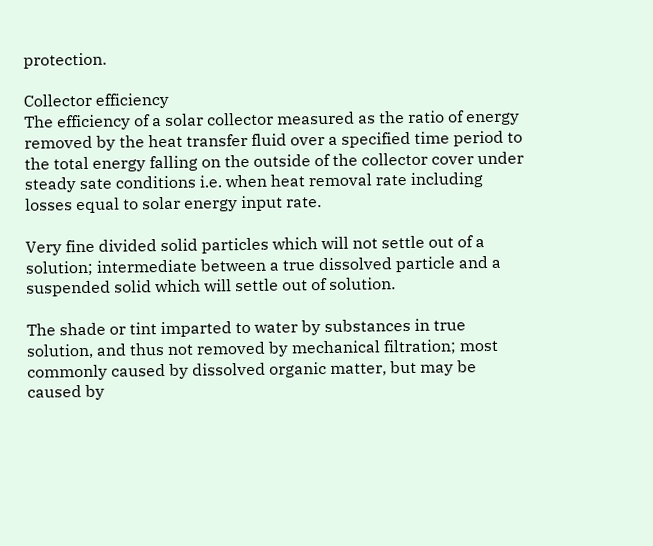protection.

Collector efficiency
The efficiency of a solar collector measured as the ratio of energy removed by the heat transfer fluid over a specified time period to the total energy falling on the outside of the collector cover under steady sate conditions i.e. when heat removal rate including losses equal to solar energy input rate.

Very fine divided solid particles which will not settle out of a solution; intermediate between a true dissolved particle and a suspended solid which will settle out of solution.

The shade or tint imparted to water by substances in true solution, and thus not removed by mechanical filtration; most commonly caused by dissolved organic matter, but may be caused by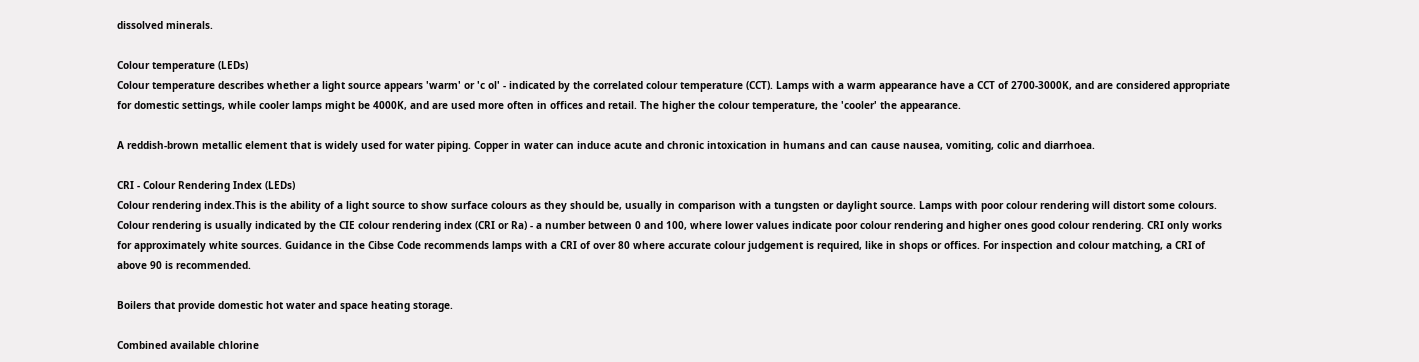dissolved minerals.

Colour temperature (LEDs)
Colour temperature describes whether a light source appears 'warm' or 'c ol' - indicated by the correlated colour temperature (CCT). Lamps with a warm appearance have a CCT of 2700-3000K, and are considered appropriate for domestic settings, while cooler lamps might be 4000K, and are used more often in offices and retail. The higher the colour temperature, the 'cooler' the appearance.

A reddish-brown metallic element that is widely used for water piping. Copper in water can induce acute and chronic intoxication in humans and can cause nausea, vomiting, colic and diarrhoea.

CRI - Colour Rendering Index (LEDs)
Colour rendering index.This is the ability of a light source to show surface colours as they should be, usually in comparison with a tungsten or daylight source. Lamps with poor colour rendering will distort some colours.
Colour rendering is usually indicated by the CIE colour rendering index (CRI or Ra) - a number between 0 and 100, where lower values indicate poor colour rendering and higher ones good colour rendering. CRI only works for approximately white sources. Guidance in the Cibse Code recommends lamps with a CRI of over 80 where accurate colour judgement is required, like in shops or offices. For inspection and colour matching, a CRI of above 90 is recommended.

Boilers that provide domestic hot water and space heating storage.

Combined available chlorine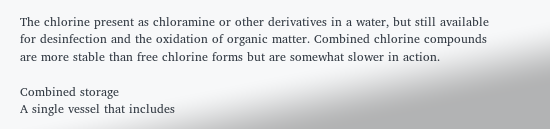The chlorine present as chloramine or other derivatives in a water, but still available for desinfection and the oxidation of organic matter. Combined chlorine compounds are more stable than free chlorine forms but are somewhat slower in action.

Combined storage
A single vessel that includes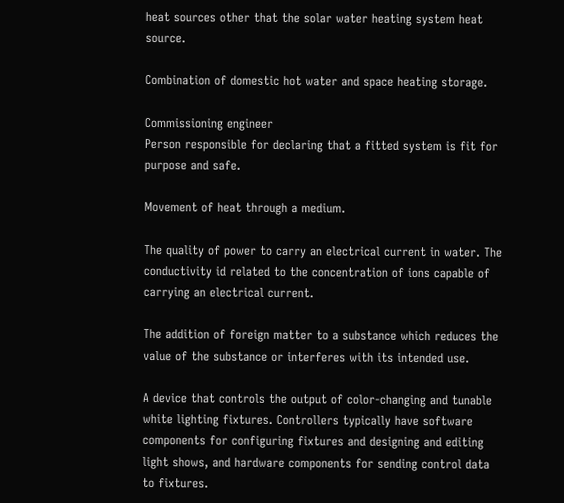heat sources other that the solar water heating system heat source.

Combination of domestic hot water and space heating storage.

Commissioning engineer
Person responsible for declaring that a fitted system is fit for purpose and safe.

Movement of heat through a medium.

The quality of power to carry an electrical current in water. The conductivity id related to the concentration of ions capable of carrying an electrical current.

The addition of foreign matter to a substance which reduces the value of the substance or interferes with its intended use.

A device that controls the output of color-changing and tunable white lighting fixtures. Controllers typically have software components for configuring fixtures and designing and editing light shows, and hardware components for sending control data to fixtures.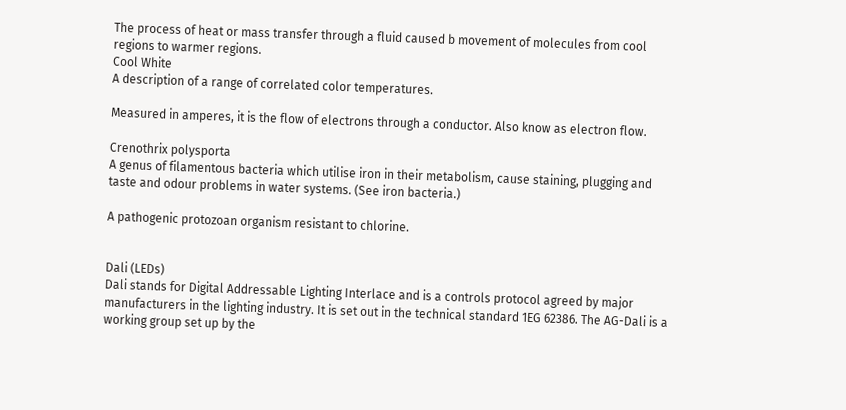The process of heat or mass transfer through a fluid caused b movement of molecules from cool regions to warmer regions.
Cool White
A description of a range of correlated color temperatures.

Measured in amperes, it is the flow of electrons through a conductor. Also know as electron flow.

Crenothrix polysporta
A genus of filamentous bacteria which utilise iron in their metabolism, cause staining, plugging and taste and odour problems in water systems. (See iron bacteria.)

A pathogenic protozoan organism resistant to chlorine.


Dali (LEDs)
Dali stands for Digital Addressable Lighting Interlace and is a controls protocol agreed by major manufacturers in the lighting industry. It is set out in the technical standard 1EG 62386. The AG-Dali is a working group set up by the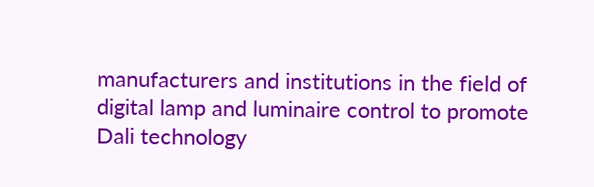manufacturers and institutions in the field of digital lamp and luminaire control to promote Dali technology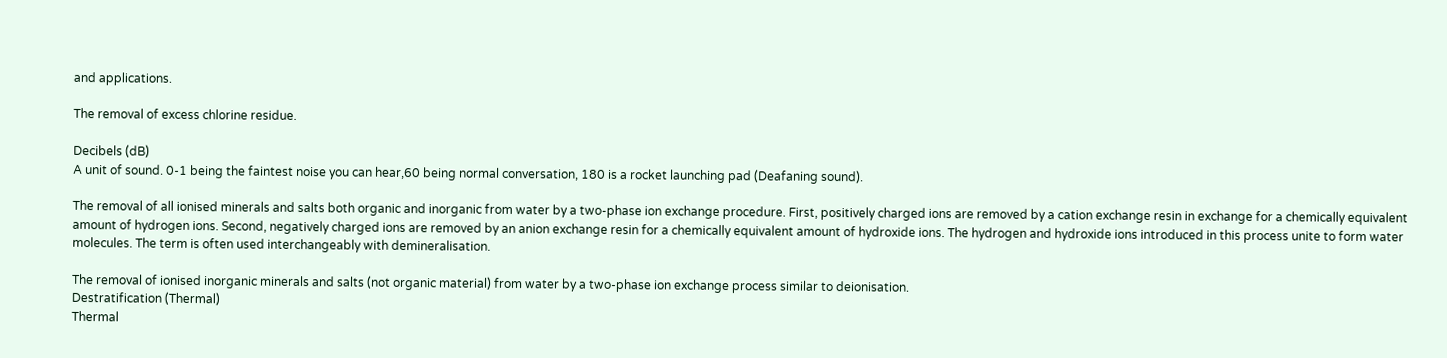and applications.

The removal of excess chlorine residue.

Decibels (dB)
A unit of sound. 0-1 being the faintest noise you can hear,60 being normal conversation, 180 is a rocket launching pad (Deafaning sound).

The removal of all ionised minerals and salts both organic and inorganic from water by a two-phase ion exchange procedure. First, positively charged ions are removed by a cation exchange resin in exchange for a chemically equivalent amount of hydrogen ions. Second, negatively charged ions are removed by an anion exchange resin for a chemically equivalent amount of hydroxide ions. The hydrogen and hydroxide ions introduced in this process unite to form water molecules. The term is often used interchangeably with demineralisation.

The removal of ionised inorganic minerals and salts (not organic material) from water by a two-phase ion exchange process similar to deionisation.
Destratification (Thermal)
Thermal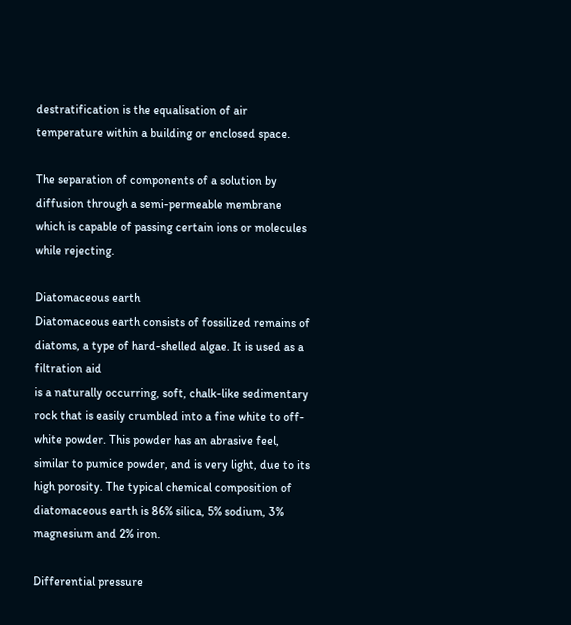destratification is the equalisation of air temperature within a building or enclosed space.

The separation of components of a solution by diffusion through a semi-permeable membrane which is capable of passing certain ions or molecules while rejecting.

Diatomaceous earth
Diatomaceous earth consists of fossilized remains of diatoms, a type of hard-shelled algae. It is used as a filtration aid
is a naturally occurring, soft, chalk-like sedimentary rock that is easily crumbled into a fine white to off-white powder. This powder has an abrasive feel, similar to pumice powder, and is very light, due to its high porosity. The typical chemical composition of diatomaceous earth is 86% silica, 5% sodium, 3% magnesium and 2% iron.

Differential pressure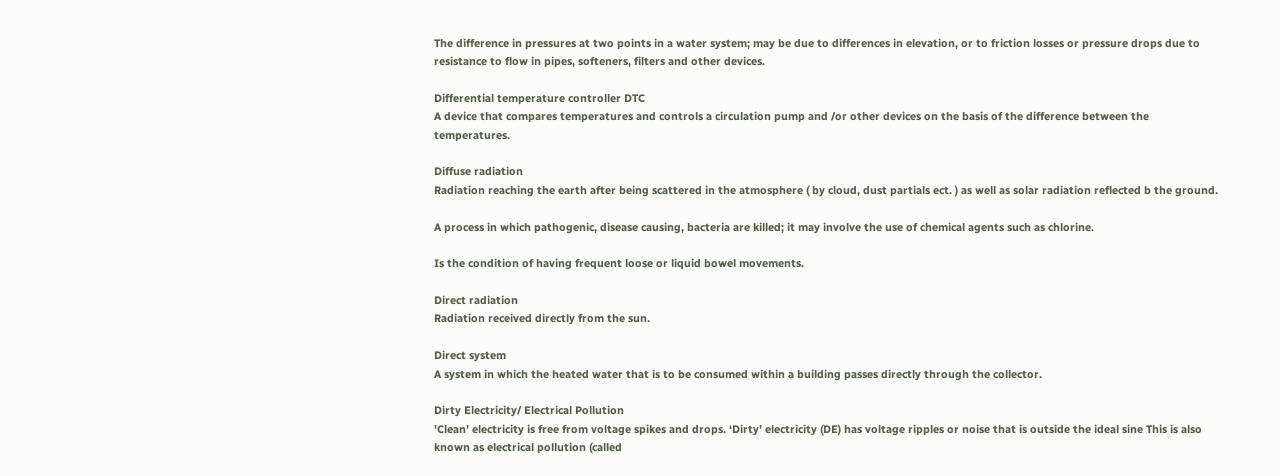The difference in pressures at two points in a water system; may be due to differences in elevation, or to friction losses or pressure drops due to resistance to flow in pipes, softeners, filters and other devices.

Differential temperature controller DTC
A device that compares temperatures and controls a circulation pump and /or other devices on the basis of the difference between the temperatures.

Diffuse radiation
Radiation reaching the earth after being scattered in the atmosphere ( by cloud, dust partials ect. ) as well as solar radiation reflected b the ground.

A process in which pathogenic, disease causing, bacteria are killed; it may involve the use of chemical agents such as chlorine.

Is the condition of having frequent loose or liquid bowel movements.

Direct radiation
Radiation received directly from the sun.

Direct system
A system in which the heated water that is to be consumed within a building passes directly through the collector.

Dirty Electricity/ Electrical Pollution
'Clean’ electricity is free from voltage spikes and drops. ‘Dirty’ electricity (DE) has voltage ripples or noise that is outside the ideal sine This is also known as electrical pollution (called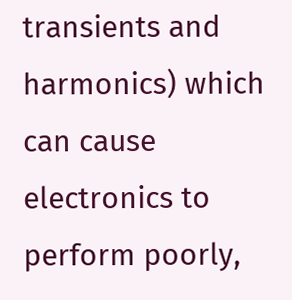transients and harmonics) which can cause electronics to perform poorly,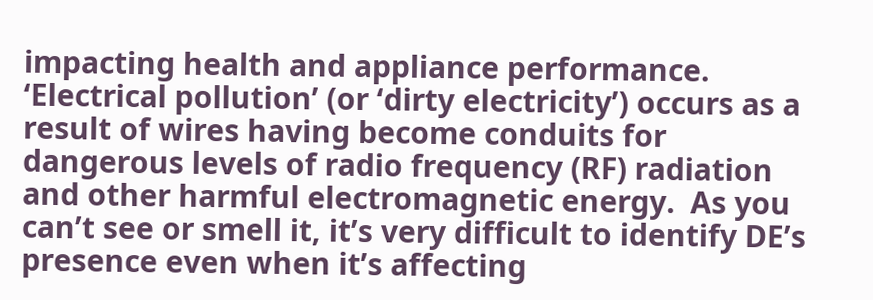impacting health and appliance performance.
‘Electrical pollution’ (or ‘dirty electricity’) occurs as a result of wires having become conduits for dangerous levels of radio frequency (RF) radiation and other harmful electromagnetic energy.  As you can’t see or smell it, it’s very difficult to identify DE’s presence even when it’s affecting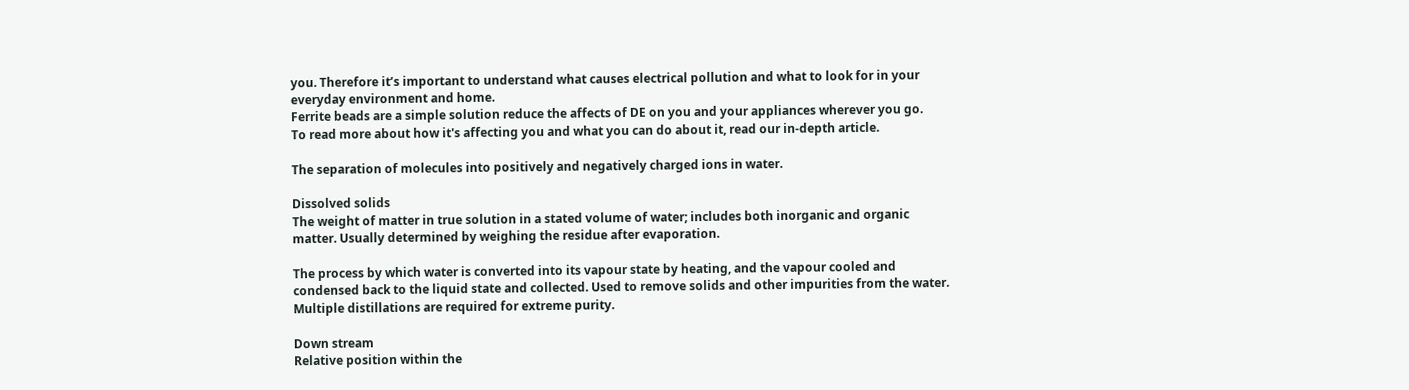you. Therefore it’s important to understand what causes electrical pollution and what to look for in your everyday environment and home.
Ferrite beads are a simple solution reduce the affects of DE on you and your appliances wherever you go.
To read more about how it's affecting you and what you can do about it, read our in-depth article.

The separation of molecules into positively and negatively charged ions in water.

Dissolved solids
The weight of matter in true solution in a stated volume of water; includes both inorganic and organic matter. Usually determined by weighing the residue after evaporation.

The process by which water is converted into its vapour state by heating, and the vapour cooled and condensed back to the liquid state and collected. Used to remove solids and other impurities from the water. Multiple distillations are required for extreme purity.

Down stream
Relative position within the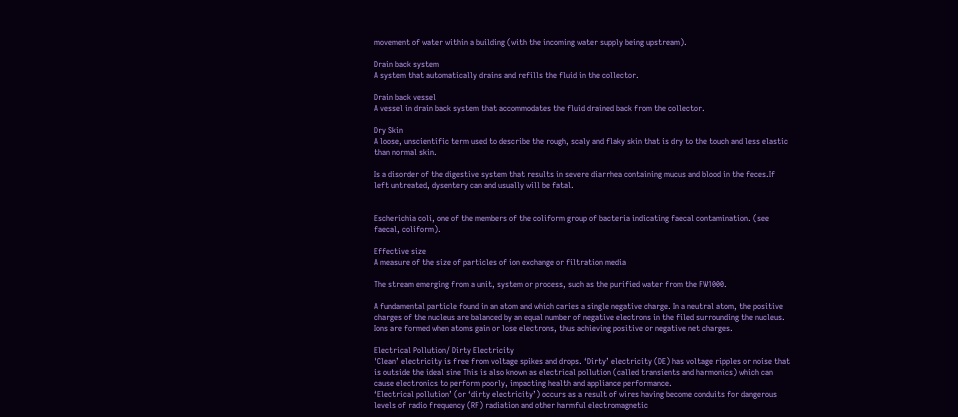movement of water within a building (with the incoming water supply being upstream).

Drain back system
A system that automatically drains and refills the fluid in the collector.

Drain back vessel
A vessel in drain back system that accommodates the fluid drained back from the collector.

Dry Skin
A loose, unscientific term used to describe the rough, scaly and flaky skin that is dry to the touch and less elastic than normal skin.

Is a disorder of the digestive system that results in severe diarrhea containing mucus and blood in the feces.If left untreated, dysentery can and usually will be fatal.


Escherichia coli, one of the members of the coliform group of bacteria indicating faecal contamination. (see faecal, coliform).

Effective size
A measure of the size of particles of ion exchange or filtration media

The stream emerging from a unit, system or process, such as the purified water from the FW1000.

A fundamental particle found in an atom and which caries a single negative charge. In a neutral atom, the positive charges of the nucleus are balanced by an equal number of negative electrons in the filed surrounding the nucleus. Ions are formed when atoms gain or lose electrons, thus achieving positive or negative net charges.

Electrical Pollution/ Dirty Electricity
'Clean’ electricity is free from voltage spikes and drops. ‘Dirty’ electricity (DE) has voltage ripples or noise that is outside the ideal sine This is also known as electrical pollution (called transients and harmonics) which can cause electronics to perform poorly, impacting health and appliance performance.
‘Electrical pollution’ (or ‘dirty electricity’) occurs as a result of wires having become conduits for dangerous levels of radio frequency (RF) radiation and other harmful electromagnetic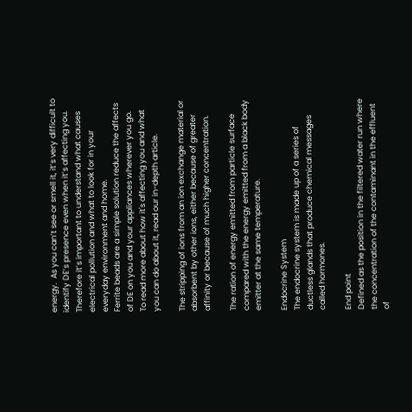energy.  As you can’t see or smell it, it’s very difficult to identify DE’s presence even when it’s affecting you. Therefore it’s important to understand what causes electrical pollution and what to look for in your everyday environment and home.
Ferrite beads are a simple solution reduce the affects of DE on you and your appliances wherever you go.
To read more about how it's affecting you and what you can do about it, read our in-depth article.

The stripping of ions from an ion exchange material or absorbent by other ions, either because of greater affinity or because of much higher concentration.

The ration of energy emitted from particle surface compared with the energy emitted from a black body emitter at the same temperature.

Endocrine System
The endocrine system is made up of a series of ductless glands that produce chemical messages called hormones.

End point
Defined as the position in the filtered water run where the concentration of the contaminant in the effluent of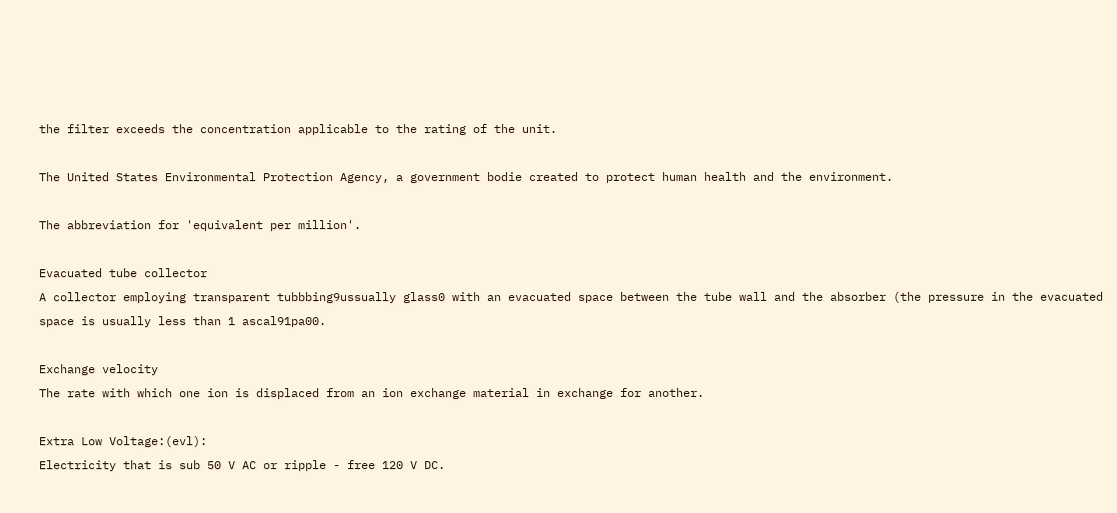the filter exceeds the concentration applicable to the rating of the unit.

The United States Environmental Protection Agency, a government bodie created to protect human health and the environment.

The abbreviation for 'equivalent per million'.

Evacuated tube collector
A collector employing transparent tubbbing9ussually glass0 with an evacuated space between the tube wall and the absorber (the pressure in the evacuated space is usually less than 1 ascal91pa00.

Exchange velocity
The rate with which one ion is displaced from an ion exchange material in exchange for another.

Extra Low Voltage:(evl):
Electricity that is sub 50 V AC or ripple - free 120 V DC.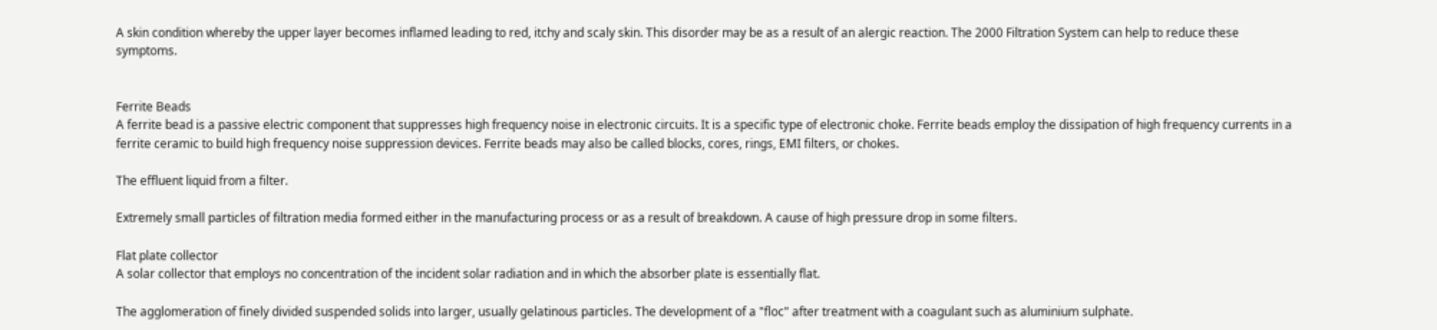A skin condition whereby the upper layer becomes inflamed leading to red, itchy and scaly skin. This disorder may be as a result of an alergic reaction. The 2000 Filtration System can help to reduce these symptoms.


Ferrite Beads
A ferrite bead is a passive electric component that suppresses high frequency noise in electronic circuits. It is a specific type of electronic choke. Ferrite beads employ the dissipation of high frequency currents in a ferrite ceramic to build high frequency noise suppression devices. Ferrite beads may also be called blocks, cores, rings, EMI filters, or chokes.

The effluent liquid from a filter.

Extremely small particles of filtration media formed either in the manufacturing process or as a result of breakdown. A cause of high pressure drop in some filters.

Flat plate collector
A solar collector that employs no concentration of the incident solar radiation and in which the absorber plate is essentially flat.

The agglomeration of finely divided suspended solids into larger, usually gelatinous particles. The development of a "floc" after treatment with a coagulant such as aluminium sulphate.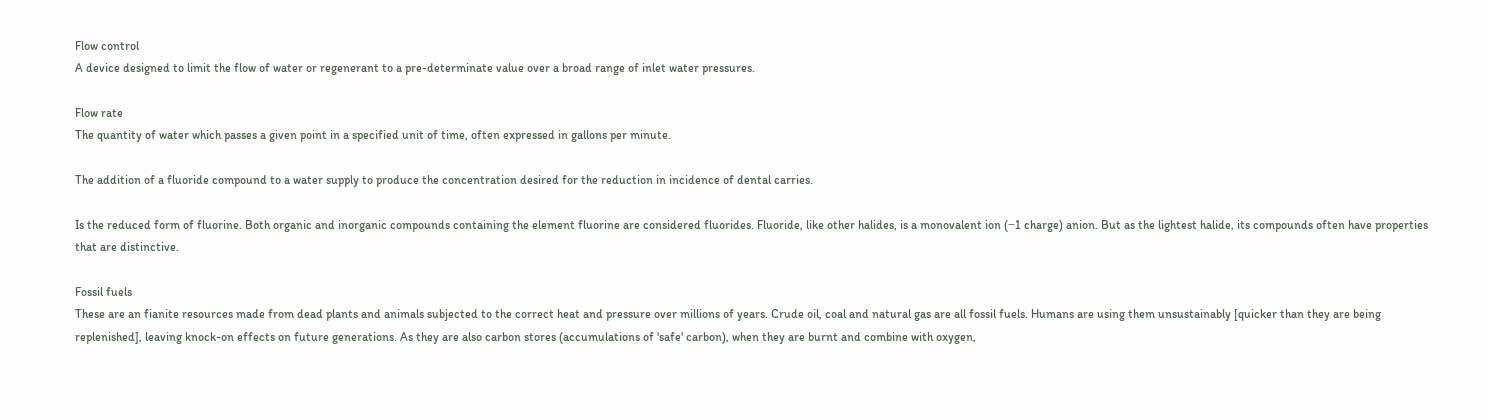Flow control
A device designed to limit the flow of water or regenerant to a pre-determinate value over a broad range of inlet water pressures.

Flow rate
The quantity of water which passes a given point in a specified unit of time, often expressed in gallons per minute.

The addition of a fluoride compound to a water supply to produce the concentration desired for the reduction in incidence of dental carries.

Is the reduced form of fluorine. Both organic and inorganic compounds containing the element fluorine are considered fluorides. Fluoride, like other halides, is a monovalent ion (−1 charge) anion. But as the lightest halide, its compounds often have properties that are distinctive.

Fossil fuels
These are an fianite resources made from dead plants and animals subjected to the correct heat and pressure over millions of years. Crude oil, coal and natural gas are all fossil fuels. Humans are using them unsustainably [quicker than they are being replenished], leaving knock-on effects on future generations. As they are also carbon stores (accumulations of 'safe' carbon), when they are burnt and combine with oxygen,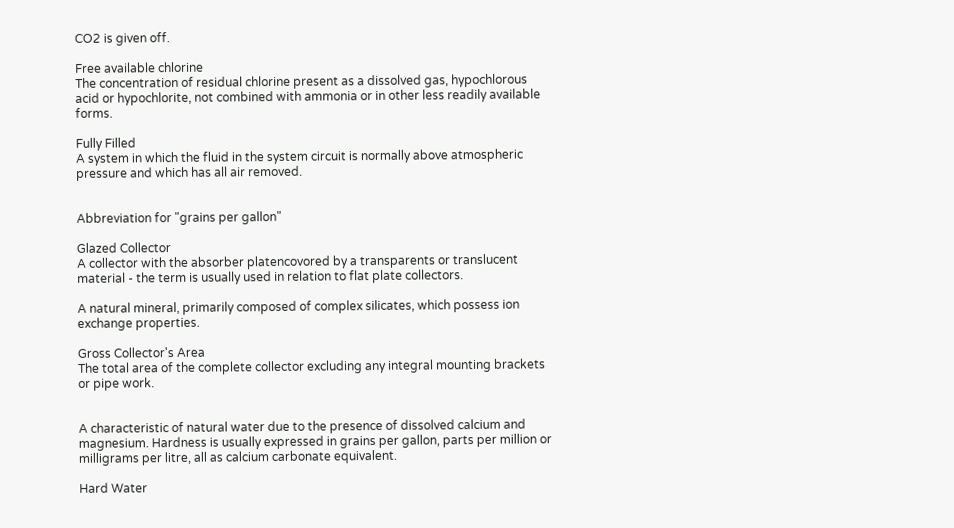CO2 is given off.

Free available chlorine
The concentration of residual chlorine present as a dissolved gas, hypochlorous acid or hypochlorite, not combined with ammonia or in other less readily available forms.

Fully Filled
A system in which the fluid in the system circuit is normally above atmospheric pressure and which has all air removed.


Abbreviation for "grains per gallon"

Glazed Collector
A collector with the absorber platencovored by a transparents or translucent material - the term is usually used in relation to flat plate collectors.

A natural mineral, primarily composed of complex silicates, which possess ion exchange properties.

Gross Collector's Area
The total area of the complete collector excluding any integral mounting brackets or pipe work.


A characteristic of natural water due to the presence of dissolved calcium and magnesium. Hardness is usually expressed in grains per gallon, parts per million or milligrams per litre, all as calcium carbonate equivalent.

Hard Water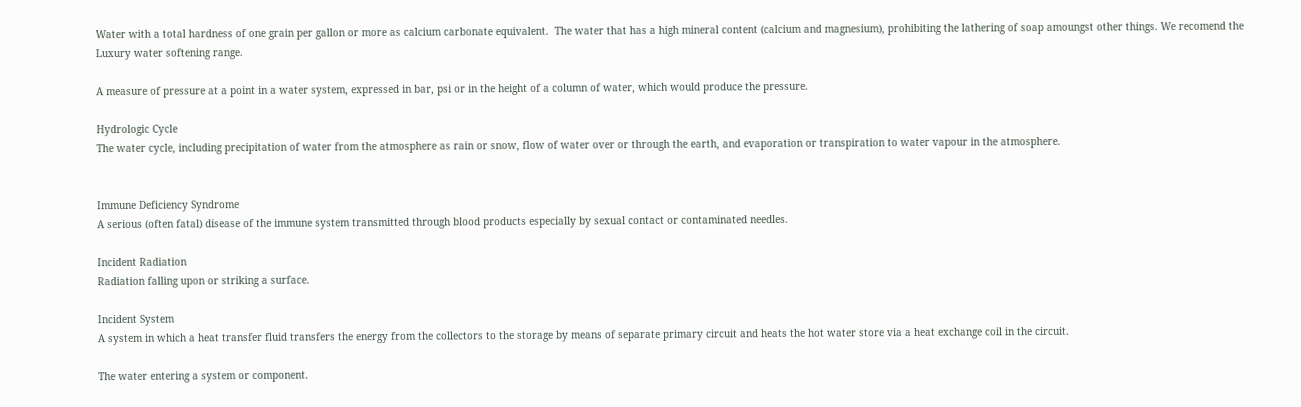Water with a total hardness of one grain per gallon or more as calcium carbonate equivalent.  The water that has a high mineral content (calcium and magnesium), prohibiting the lathering of soap amoungst other things. We recomend the Luxury water softening range.

A measure of pressure at a point in a water system, expressed in bar, psi or in the height of a column of water, which would produce the pressure.

Hydrologic Cycle
The water cycle, including precipitation of water from the atmosphere as rain or snow, flow of water over or through the earth, and evaporation or transpiration to water vapour in the atmosphere.


Immune Deficiency Syndrome
A serious (often fatal) disease of the immune system transmitted through blood products especially by sexual contact or contaminated needles.

Incident Radiation
Radiation falling upon or striking a surface.

Incident System
A system in which a heat transfer fluid transfers the energy from the collectors to the storage by means of separate primary circuit and heats the hot water store via a heat exchange coil in the circuit.

The water entering a system or component.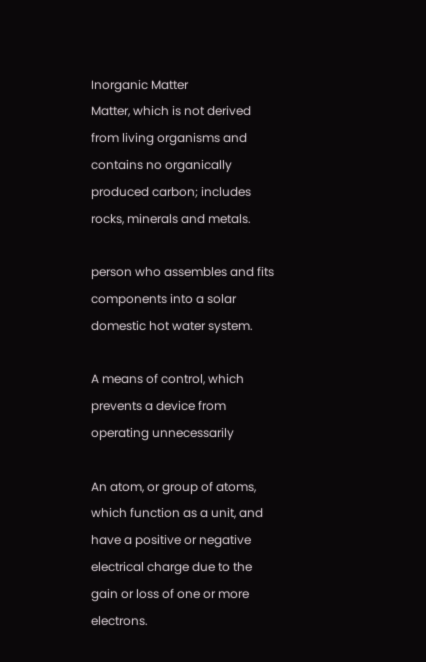Inorganic Matter
Matter, which is not derived from living organisms and contains no organically produced carbon; includes rocks, minerals and metals.

person who assembles and fits components into a solar domestic hot water system.

A means of control, which prevents a device from operating unnecessarily

An atom, or group of atoms, which function as a unit, and have a positive or negative electrical charge due to the gain or loss of one or more electrons.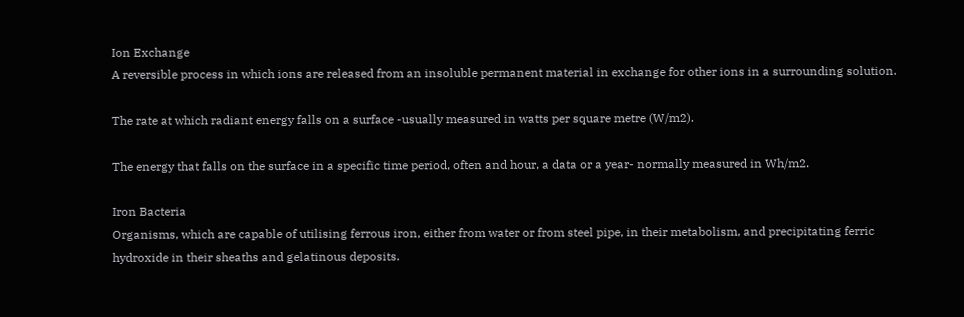Ion Exchange
A reversible process in which ions are released from an insoluble permanent material in exchange for other ions in a surrounding solution.

The rate at which radiant energy falls on a surface -usually measured in watts per square metre (W/m2).

The energy that falls on the surface in a specific time period, often and hour, a data or a year- normally measured in Wh/m2.

Iron Bacteria
Organisms, which are capable of utilising ferrous iron, either from water or from steel pipe, in their metabolism, and precipitating ferric hydroxide in their sheaths and gelatinous deposits.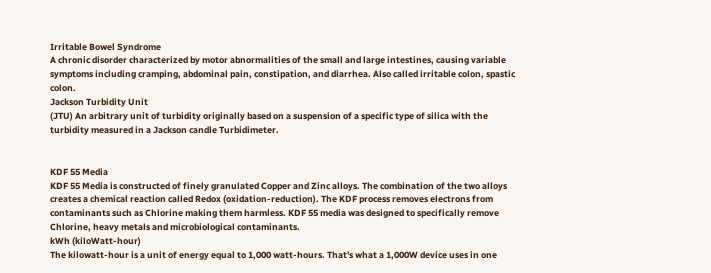Irritable Bowel Syndrome
A chronic disorder characterized by motor abnormalities of the small and large intestines, causing variable symptoms including cramping, abdominal pain, constipation, and diarrhea. Also called irritable colon, spastic colon.
Jackson Turbidity Unit
(JTU) An arbitrary unit of turbidity originally based on a suspension of a specific type of silica with the turbidity measured in a Jackson candle Turbidimeter.


KDF 55 Media
KDF 55 Media is constructed of finely granulated Copper and Zinc alloys. The combination of the two alloys creates a chemical reaction called Redox (oxidation-reduction). The KDF process removes electrons from contaminants such as Chlorine making them harmless. KDF 55 media was designed to specifically remove Chlorine, heavy metals and microbiological contaminants.
kWh (kiloWatt-hour)
The kilowatt-hour is a unit of energy equal to 1,000 watt-hours. That's what a 1,000W device uses in one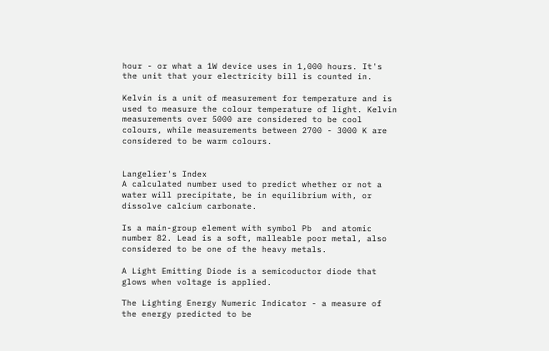hour - or what a 1W device uses in 1,000 hours. It's the unit that your electricity bill is counted in.

Kelvin is a unit of measurement for temperature and is used to measure the colour temperature of light. Kelvin measurements over 5000 are considered to be cool colours, while measurements between 2700 - 3000 K are considered to be warm colours.


Langelier's Index
A calculated number used to predict whether or not a water will precipitate, be in equilibrium with, or dissolve calcium carbonate.

Is a main-group element with symbol Pb  and atomic number 82. Lead is a soft, malleable poor metal, also considered to be one of the heavy metals.

A Light Emitting Diode is a semicoductor diode that glows when voltage is applied.

The Lighting Energy Numeric Indicator - a measure of the energy predicted to be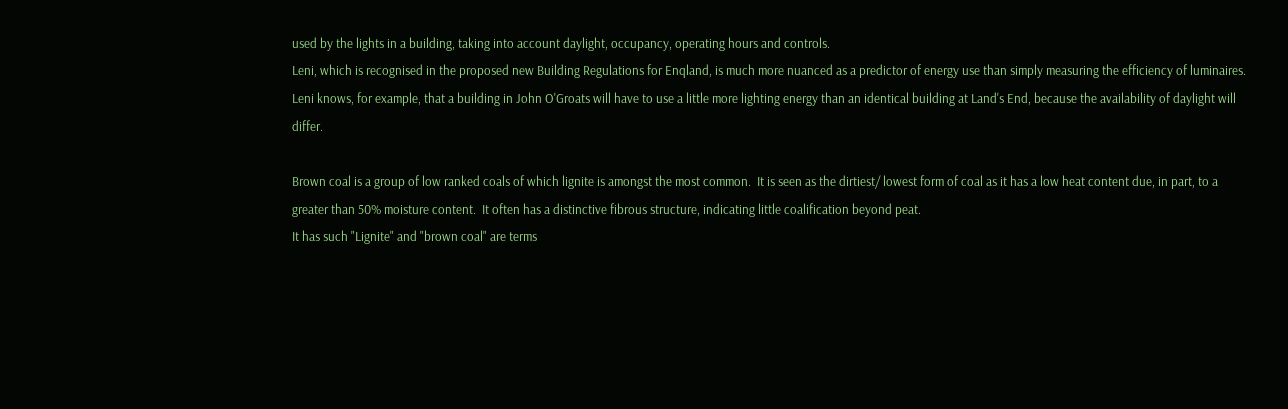used by the lights in a building, taking into account daylight, occupancy, operating hours and controls.
Leni, which is recognised in the proposed new Building Regulations for Enqland, is much more nuanced as a predictor of energy use than simply measuring the efficiency of luminaires. Leni knows, for example, that a building in John O'Groats will have to use a little more lighting energy than an identical building at Land's End, because the availability of daylight will differ.

Brown coal is a group of low ranked coals of which lignite is amongst the most common.  It is seen as the dirtiest/ lowest form of coal as it has a low heat content due, in part, to a greater than 50% moisture content.  It often has a distinctive fibrous structure, indicating little coalification beyond peat.
It has such "Lignite" and "brown coal" are terms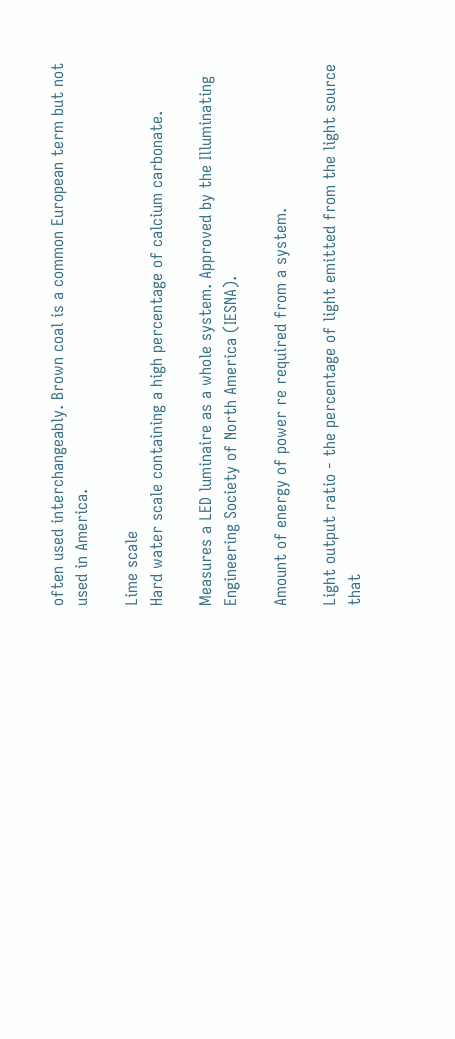often used interchangeably. Brown coal is a common European term but not used in America.

Lime scale
Hard water scale containing a high percentage of calcium carbonate.

Measures a LED luminaire as a whole system. Approved by the Illuminating Engineering Society of North America (IESNA).

Amount of energy of power re required from a system.

Light output ratio - the percentage of light emitted from the light source that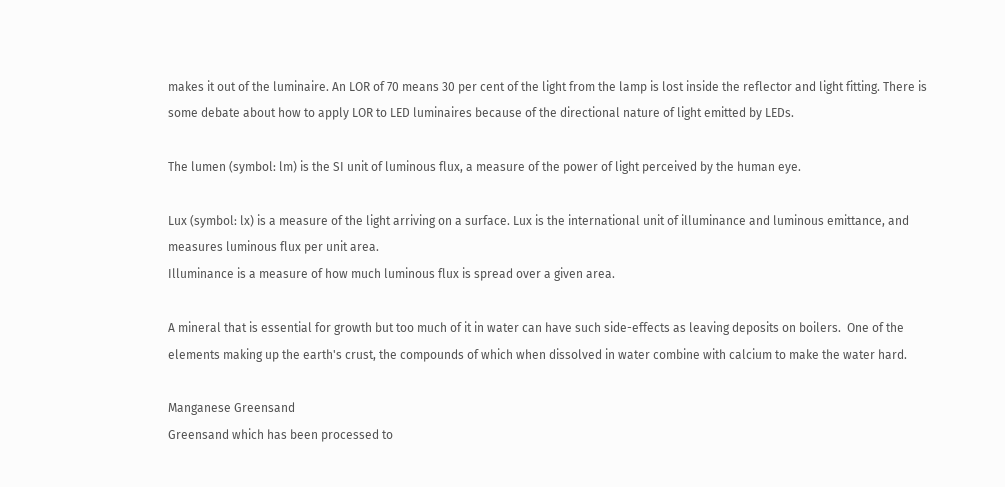makes it out of the luminaire. An LOR of 70 means 30 per cent of the light from the lamp is lost inside the reflector and light fitting. There is some debate about how to apply LOR to LED luminaires because of the directional nature of light emitted by LEDs.

The lumen (symbol: lm) is the SI unit of luminous flux, a measure of the power of light perceived by the human eye.

Lux (symbol: lx) is a measure of the light arriving on a surface. Lux is the international unit of illuminance and luminous emittance, and measures luminous flux per unit area.
Illuminance is a measure of how much luminous flux is spread over a given area.

A mineral that is essential for growth but too much of it in water can have such side-effects as leaving deposits on boilers.  One of the elements making up the earth's crust, the compounds of which when dissolved in water combine with calcium to make the water hard.

Manganese Greensand
Greensand which has been processed to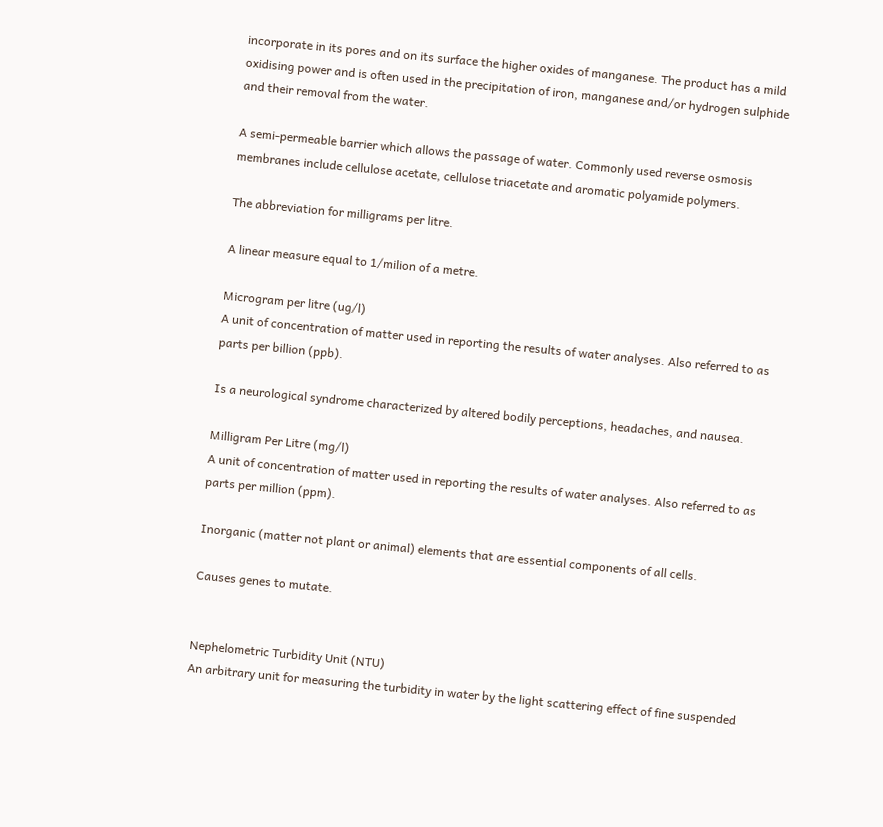incorporate in its pores and on its surface the higher oxides of manganese. The product has a mild oxidising power and is often used in the precipitation of iron, manganese and/or hydrogen sulphide and their removal from the water.

A semi-permeable barrier which allows the passage of water. Commonly used reverse osmosis membranes include cellulose acetate, cellulose triacetate and aromatic polyamide polymers.

The abbreviation for milligrams per litre.

A linear measure equal to 1/milion of a metre.

Microgram per litre (ug/l)
A unit of concentration of matter used in reporting the results of water analyses. Also referred to as parts per billion (ppb).

Is a neurological syndrome characterized by altered bodily perceptions, headaches, and nausea.

Milligram Per Litre (mg/l)
A unit of concentration of matter used in reporting the results of water analyses. Also referred to as parts per million (ppm).

Inorganic (matter not plant or animal) elements that are essential components of all cells.

Causes genes to mutate.


Nephelometric Turbidity Unit (NTU)
An arbitrary unit for measuring the turbidity in water by the light scattering effect of fine suspended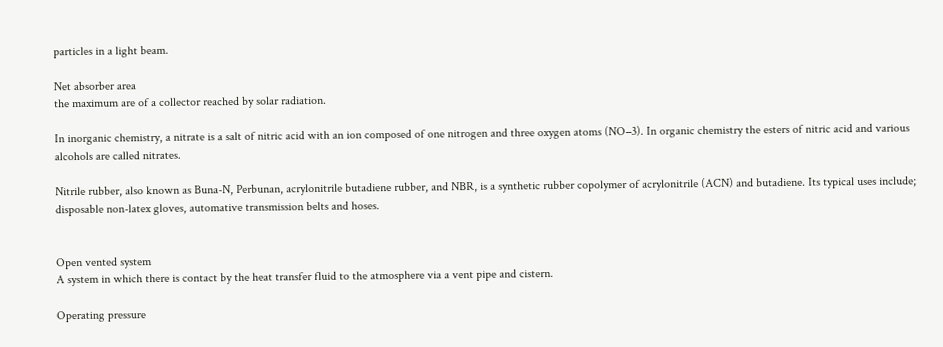particles in a light beam.

Net absorber area
the maximum are of a collector reached by solar radiation.

In inorganic chemistry, a nitrate is a salt of nitric acid with an ion composed of one nitrogen and three oxygen atoms (NO−3). In organic chemistry the esters of nitric acid and various alcohols are called nitrates.

Nitrile rubber, also known as Buna-N, Perbunan, acrylonitrile butadiene rubber, and NBR, is a synthetic rubber copolymer of acrylonitrile (ACN) and butadiene. Its typical uses include; disposable non-latex gloves, automative transmission belts and hoses.


Open vented system
A system in which there is contact by the heat transfer fluid to the atmosphere via a vent pipe and cistern.

Operating pressure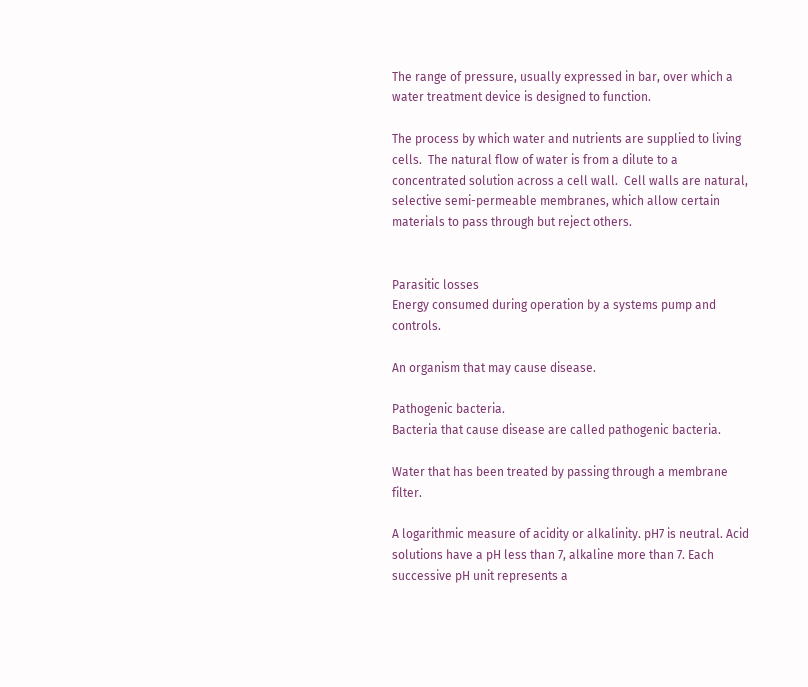The range of pressure, usually expressed in bar, over which a water treatment device is designed to function.

The process by which water and nutrients are supplied to living cells.  The natural flow of water is from a dilute to a concentrated solution across a cell wall.  Cell walls are natural, selective semi-permeable membranes, which allow certain materials to pass through but reject others.


Parasitic losses
Energy consumed during operation by a systems pump and controls.

An organism that may cause disease.

Pathogenic bacteria.
Bacteria that cause disease are called pathogenic bacteria.

Water that has been treated by passing through a membrane filter.

A logarithmic measure of acidity or alkalinity. pH7 is neutral. Acid solutions have a pH less than 7, alkaline more than 7. Each successive pH unit represents a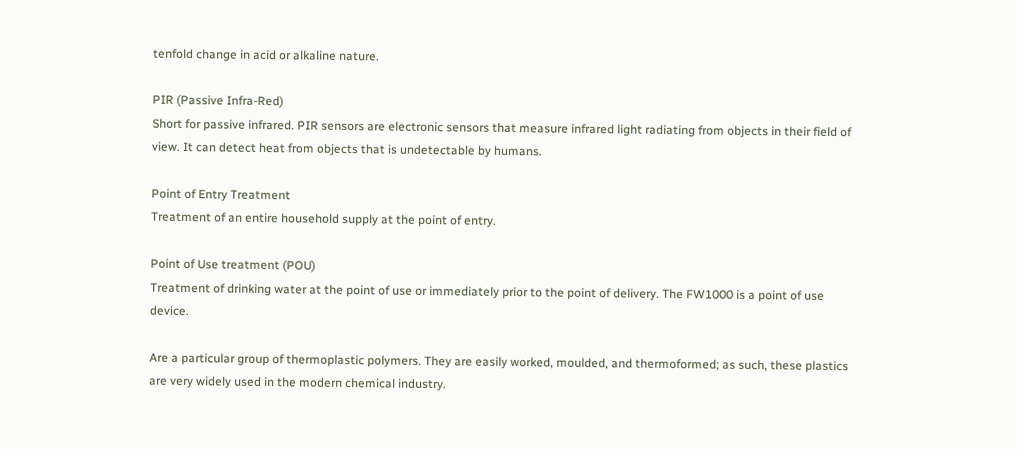tenfold change in acid or alkaline nature.

PIR (Passive Infra-Red)
Short for passive infrared. PIR sensors are electronic sensors that measure infrared light radiating from objects in their field of view. It can detect heat from objects that is undetectable by humans.

Point of Entry Treatment
Treatment of an entire household supply at the point of entry.

Point of Use treatment (POU)
Treatment of drinking water at the point of use or immediately prior to the point of delivery. The FW1000 is a point of use device.

Are a particular group of thermoplastic polymers. They are easily worked, moulded, and thermoformed; as such, these plastics are very widely used in the modern chemical industry.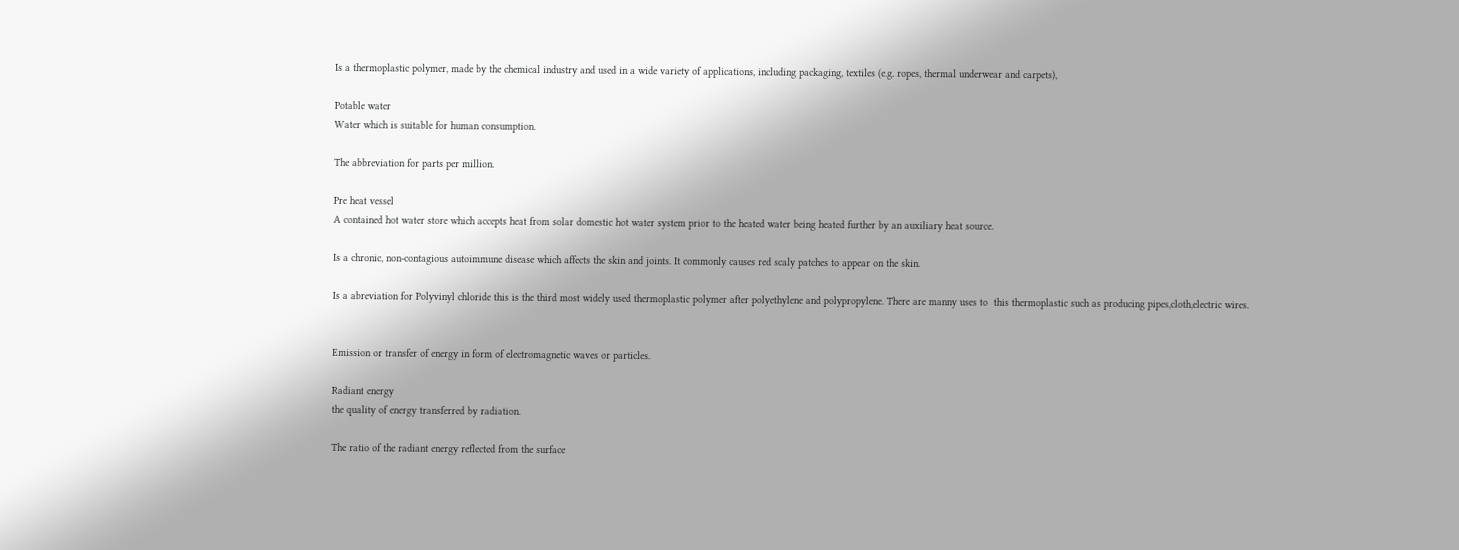Is a thermoplastic polymer, made by the chemical industry and used in a wide variety of applications, including packaging, textiles (e.g. ropes, thermal underwear and carpets),

Potable water
Water which is suitable for human consumption.

The abbreviation for parts per million.

Pre heat vessel
A contained hot water store which accepts heat from solar domestic hot water system prior to the heated water being heated further by an auxiliary heat source.

Is a chronic, non-contagious autoimmune disease which affects the skin and joints. It commonly causes red scaly patches to appear on the skin.

Is a abreviation for Polyvinyl chloride this is the third most widely used thermoplastic polymer after polyethylene and polypropylene. There are manny uses to  this thermoplastic such as producing pipes,cloth,electric wires.


Emission or transfer of energy in form of electromagnetic waves or particles.

Radiant energy
the quality of energy transferred by radiation.

The ratio of the radiant energy reflected from the surface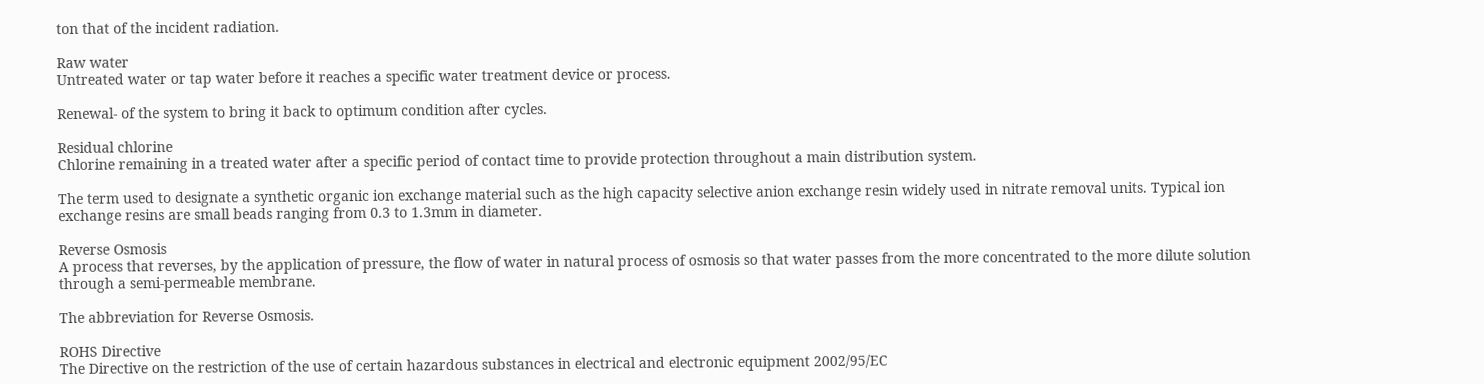ton that of the incident radiation.

Raw water
Untreated water or tap water before it reaches a specific water treatment device or process.

Renewal- of the system to bring it back to optimum condition after cycles.

Residual chlorine
Chlorine remaining in a treated water after a specific period of contact time to provide protection throughout a main distribution system.

The term used to designate a synthetic organic ion exchange material such as the high capacity selective anion exchange resin widely used in nitrate removal units. Typical ion exchange resins are small beads ranging from 0.3 to 1.3mm in diameter.

Reverse Osmosis
A process that reverses, by the application of pressure, the flow of water in natural process of osmosis so that water passes from the more concentrated to the more dilute solution through a semi-permeable membrane.

The abbreviation for Reverse Osmosis.

ROHS Directive
The Directive on the restriction of the use of certain hazardous substances in electrical and electronic equipment 2002/95/EC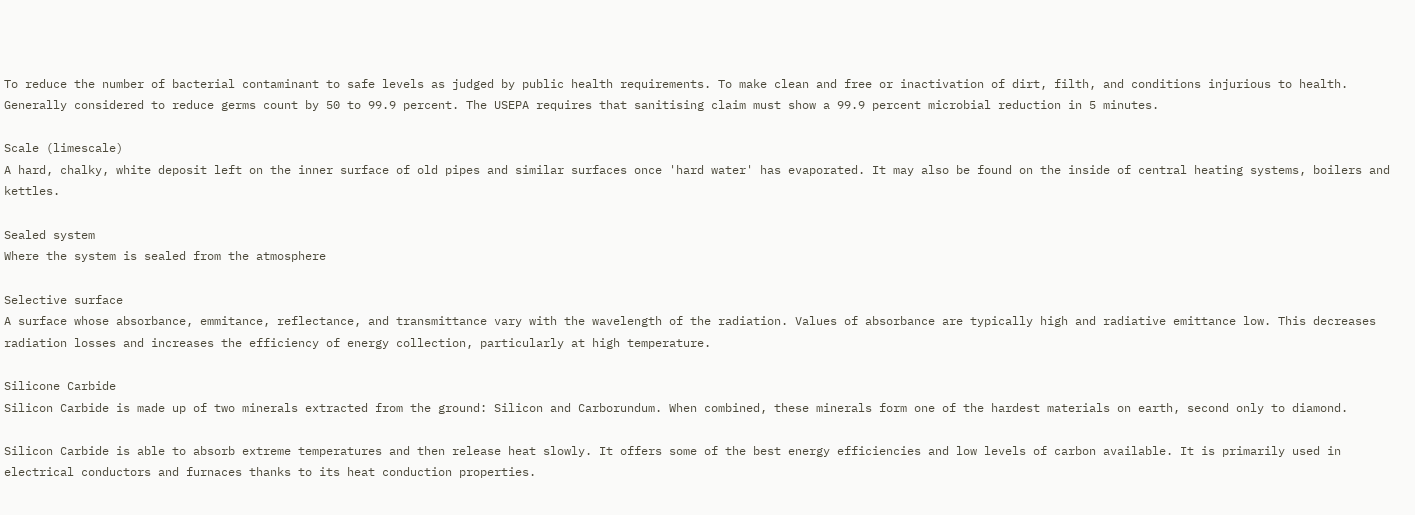To reduce the number of bacterial contaminant to safe levels as judged by public health requirements. To make clean and free or inactivation of dirt, filth, and conditions injurious to health. Generally considered to reduce germs count by 50 to 99.9 percent. The USEPA requires that sanitising claim must show a 99.9 percent microbial reduction in 5 minutes.

Scale (limescale)
A hard, chalky, white deposit left on the inner surface of old pipes and similar surfaces once 'hard water' has evaporated. It may also be found on the inside of central heating systems, boilers and kettles.

Sealed system
Where the system is sealed from the atmosphere

Selective surface
A surface whose absorbance, emmitance, reflectance, and transmittance vary with the wavelength of the radiation. Values of absorbance are typically high and radiative emittance low. This decreases radiation losses and increases the efficiency of energy collection, particularly at high temperature.

Silicone Carbide
Silicon Carbide is made up of two minerals extracted from the ground: Silicon and Carborundum. When combined, these minerals form one of the hardest materials on earth, second only to diamond.

Silicon Carbide is able to absorb extreme temperatures and then release heat slowly. It offers some of the best energy efficiencies and low levels of carbon available. It is primarily used in electrical conductors and furnaces thanks to its heat conduction properties.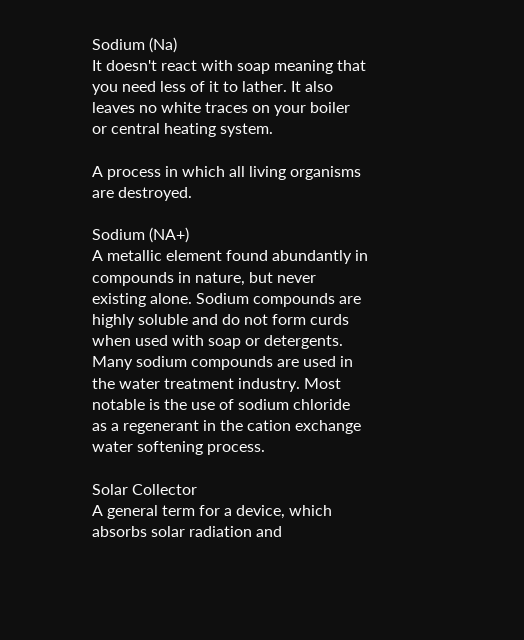Sodium (Na)
It doesn't react with soap meaning that you need less of it to lather. It also leaves no white traces on your boiler or central heating system.

A process in which all living organisms are destroyed.

Sodium (NA+)
A metallic element found abundantly in compounds in nature, but never existing alone. Sodium compounds are highly soluble and do not form curds when used with soap or detergents. Many sodium compounds are used in the water treatment industry. Most notable is the use of sodium chloride as a regenerant in the cation exchange water softening process.

Solar Collector
A general term for a device, which absorbs solar radiation and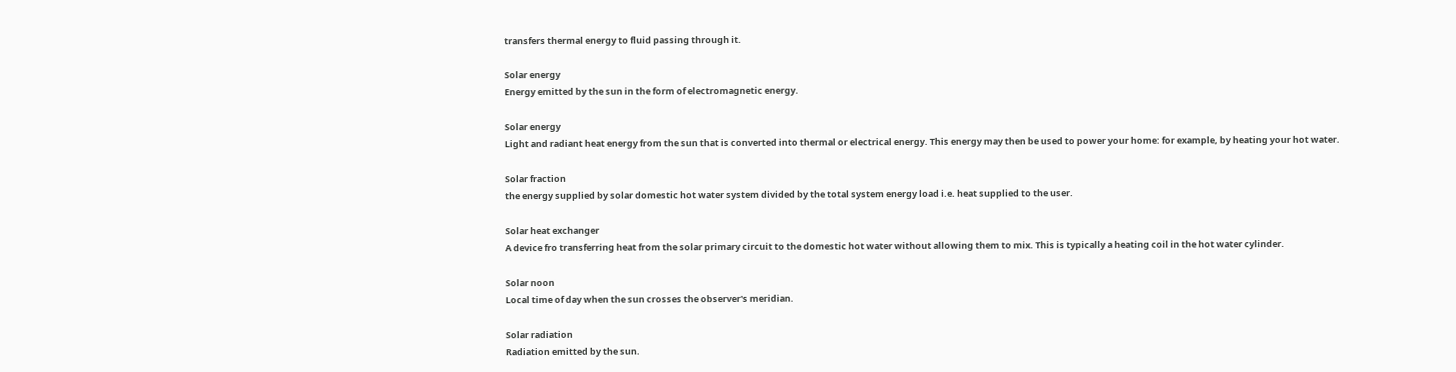transfers thermal energy to fluid passing through it.

Solar energy
Energy emitted by the sun in the form of electromagnetic energy.

Solar energy
Light and radiant heat energy from the sun that is converted into thermal or electrical energy. This energy may then be used to power your home: for example, by heating your hot water.

Solar fraction
the energy supplied by solar domestic hot water system divided by the total system energy load i.e. heat supplied to the user.

Solar heat exchanger
A device fro transferring heat from the solar primary circuit to the domestic hot water without allowing them to mix. This is typically a heating coil in the hot water cylinder.

Solar noon
Local time of day when the sun crosses the observer's meridian.

Solar radiation
Radiation emitted by the sun.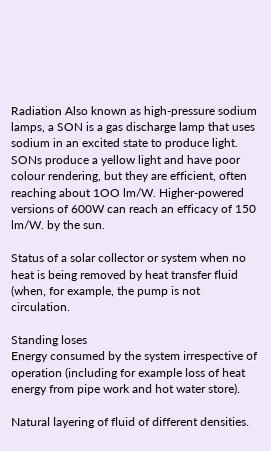Radiation Also known as high-pressure sodium lamps, a SON is a gas discharge lamp that uses sodium in an excited state to produce light. SONs produce a yellow light and have poor colour rendering, but they are efficient, often reaching about 1OO lm/W. Higher-powered versions of 600W can reach an efficacy of 150 lm/W. by the sun.

Status of a solar collector or system when no heat is being removed by heat transfer fluid (when, for example, the pump is not circulation.

Standing loses
Energy consumed by the system irrespective of operation (including for example loss of heat energy from pipe work and hot water store).

Natural layering of fluid of different densities.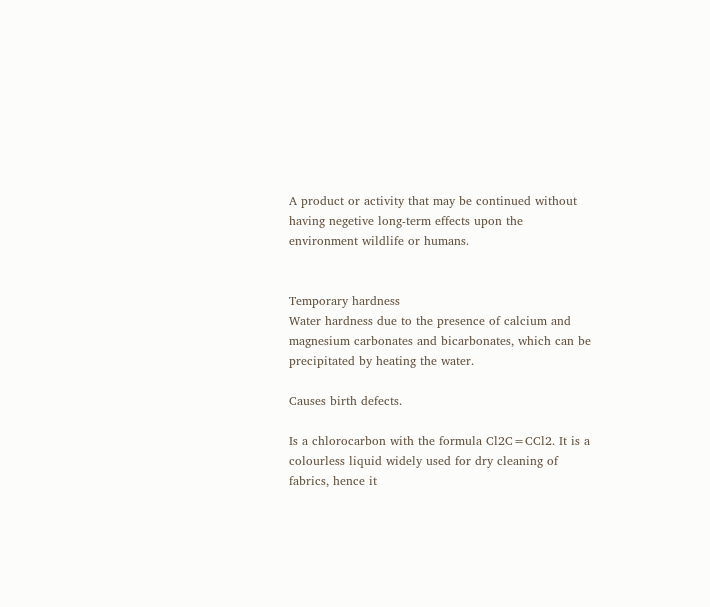A product or activity that may be continued without having negetive long-term effects upon the environment wildlife or humans.


Temporary hardness
Water hardness due to the presence of calcium and magnesium carbonates and bicarbonates, which can be precipitated by heating the water.

Causes birth defects.

Is a chlorocarbon with the formula Cl2C=CCl2. It is a colourless liquid widely used for dry cleaning of fabrics, hence it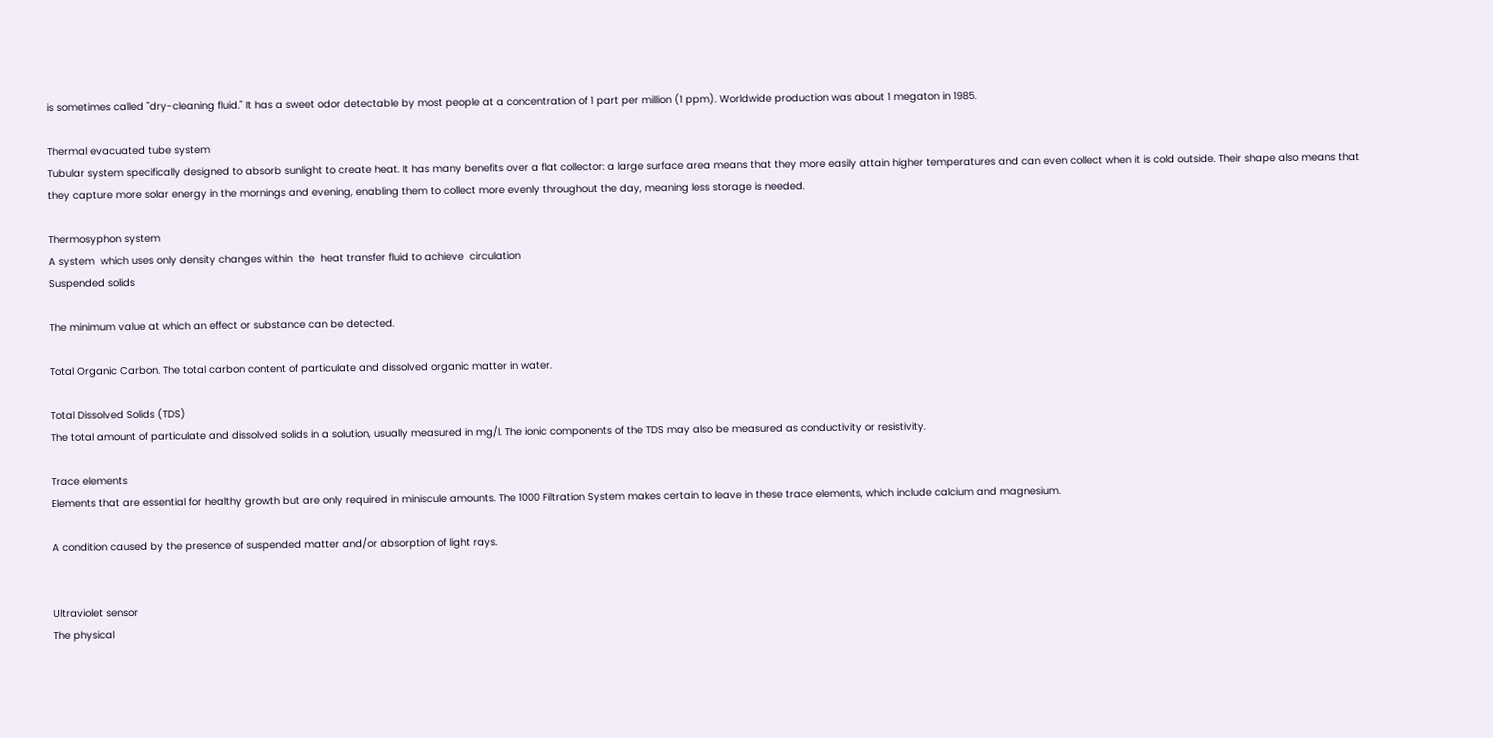is sometimes called "dry-cleaning fluid." It has a sweet odor detectable by most people at a concentration of 1 part per million (1 ppm). Worldwide production was about 1 megaton in 1985.

Thermal evacuated tube system
Tubular system specifically designed to absorb sunlight to create heat. It has many benefits over a flat collector: a large surface area means that they more easily attain higher temperatures and can even collect when it is cold outside. Their shape also means that they capture more solar energy in the mornings and evening, enabling them to collect more evenly throughout the day, meaning less storage is needed.

Thermosyphon system
A system  which uses only density changes within  the  heat transfer fluid to achieve  circulation
Suspended solids

The minimum value at which an effect or substance can be detected.

Total Organic Carbon. The total carbon content of particulate and dissolved organic matter in water.

Total Dissolved Solids (TDS)
The total amount of particulate and dissolved solids in a solution, usually measured in mg/l. The ionic components of the TDS may also be measured as conductivity or resistivity.

Trace elements
Elements that are essential for healthy growth but are only required in miniscule amounts. The 1000 Filtration System makes certain to leave in these trace elements, which include calcium and magnesium.

A condition caused by the presence of suspended matter and/or absorption of light rays.


Ultraviolet sensor
The physical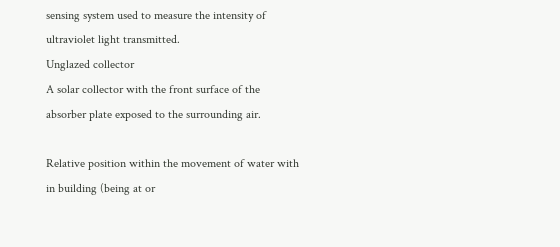sensing system used to measure the intensity of ultraviolet light transmitted.
Unglazed collector
A solar collector with the front surface of the absorber plate exposed to the surrounding air.

Relative position within the movement of water with in building (being at or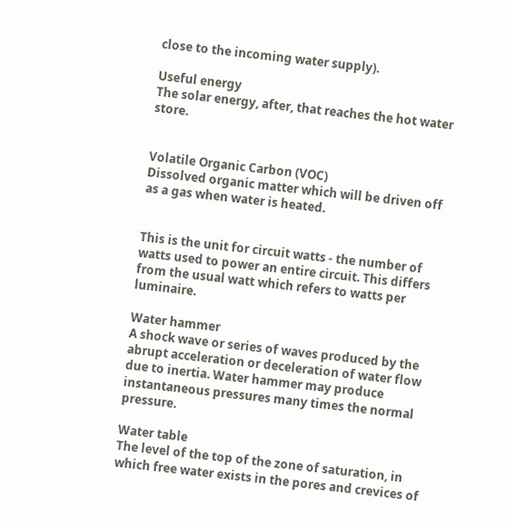close to the incoming water supply).

Useful energy
The solar energy, after, that reaches the hot water store.


Volatile Organic Carbon (VOC)
Dissolved organic matter which will be driven off as a gas when water is heated.


This is the unit for circuit watts - the number of watts used to power an entire circuit. This differs from the usual watt which refers to watts per luminaire.

Water hammer
A shock wave or series of waves produced by the abrupt acceleration or deceleration of water flow due to inertia. Water hammer may produce instantaneous pressures many times the normal pressure.

Water table
The level of the top of the zone of saturation, in which free water exists in the pores and crevices of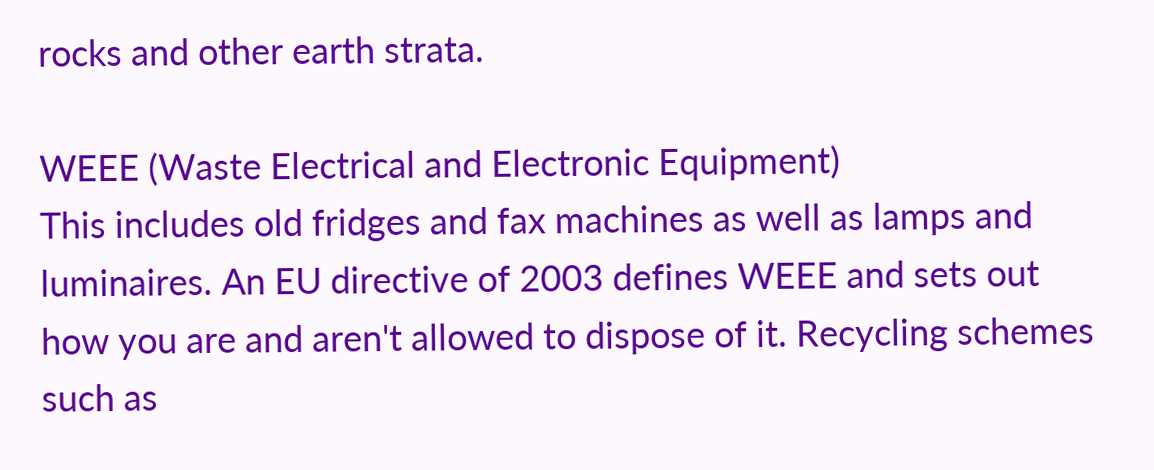rocks and other earth strata.

WEEE (Waste Electrical and Electronic Equipment)
This includes old fridges and fax machines as well as lamps and luminaires. An EU directive of 2003 defines WEEE and sets out how you are and aren't allowed to dispose of it. Recycling schemes such as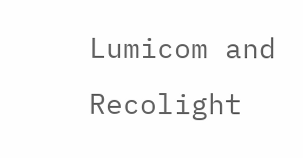Lumicom and Recolight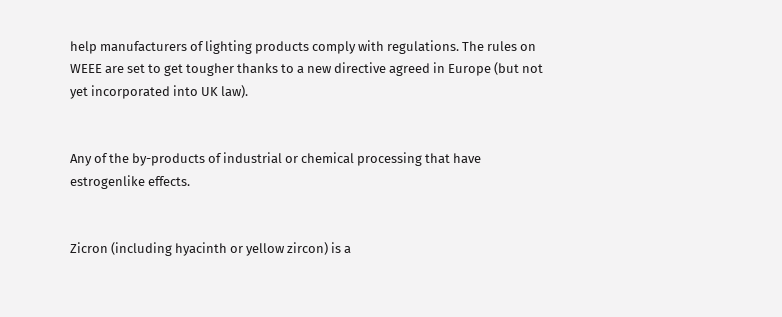help manufacturers of lighting products comply with regulations. The rules on WEEE are set to get tougher thanks to a new directive agreed in Europe (but not yet incorporated into UK law).


Any of the by-products of industrial or chemical processing that have estrogenlike effects.


Zicron (including hyacinth or yellow zircon) is a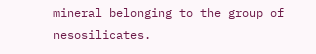mineral belonging to the group of nesosilicates.